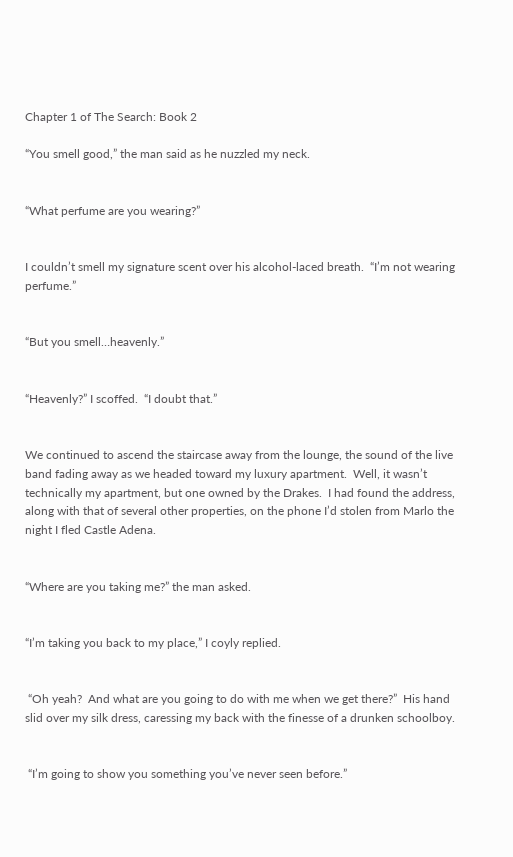Chapter 1 of The Search: Book 2

“You smell good,” the man said as he nuzzled my neck.


“What perfume are you wearing?”


I couldn’t smell my signature scent over his alcohol-laced breath.  “I’m not wearing perfume.”


“But you smell…heavenly.”


“Heavenly?” I scoffed.  “I doubt that.”


We continued to ascend the staircase away from the lounge, the sound of the live band fading away as we headed toward my luxury apartment.  Well, it wasn’t technically my apartment, but one owned by the Drakes.  I had found the address, along with that of several other properties, on the phone I’d stolen from Marlo the night I fled Castle Adena.


“Where are you taking me?” the man asked.


“I’m taking you back to my place,” I coyly replied.


 “Oh yeah?  And what are you going to do with me when we get there?”  His hand slid over my silk dress, caressing my back with the finesse of a drunken schoolboy.


 “I’m going to show you something you’ve never seen before.”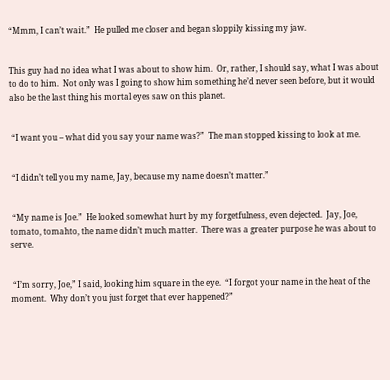“Mmm, I can’t wait.”  He pulled me closer and began sloppily kissing my jaw.


This guy had no idea what I was about to show him.  Or, rather, I should say, what I was about to do to him.  Not only was I going to show him something he’d never seen before, but it would also be the last thing his mortal eyes saw on this planet.


 “I want you – what did you say your name was?”  The man stopped kissing to look at me.


 “I didn’t tell you my name, Jay, because my name doesn’t matter.”


 “My name is Joe.”  He looked somewhat hurt by my forgetfulness, even dejected.  Jay, Joe, tomato, tomahto, the name didn’t much matter.  There was a greater purpose he was about to serve.


 “I’m sorry, Joe,” I said, looking him square in the eye.  “I forgot your name in the heat of the moment.  Why don’t you just forget that ever happened?”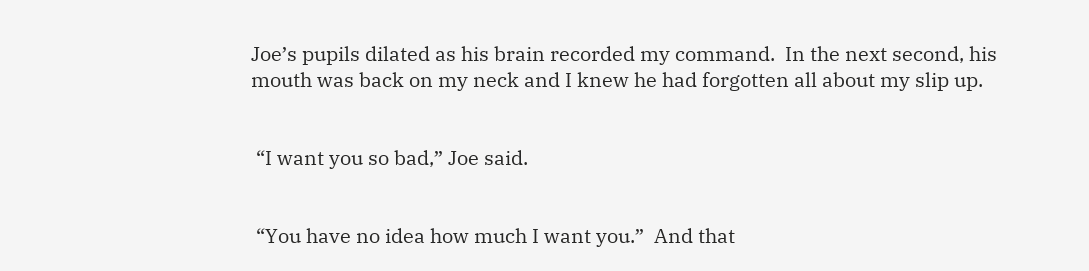Joe’s pupils dilated as his brain recorded my command.  In the next second, his mouth was back on my neck and I knew he had forgotten all about my slip up.


 “I want you so bad,” Joe said.


 “You have no idea how much I want you.”  And that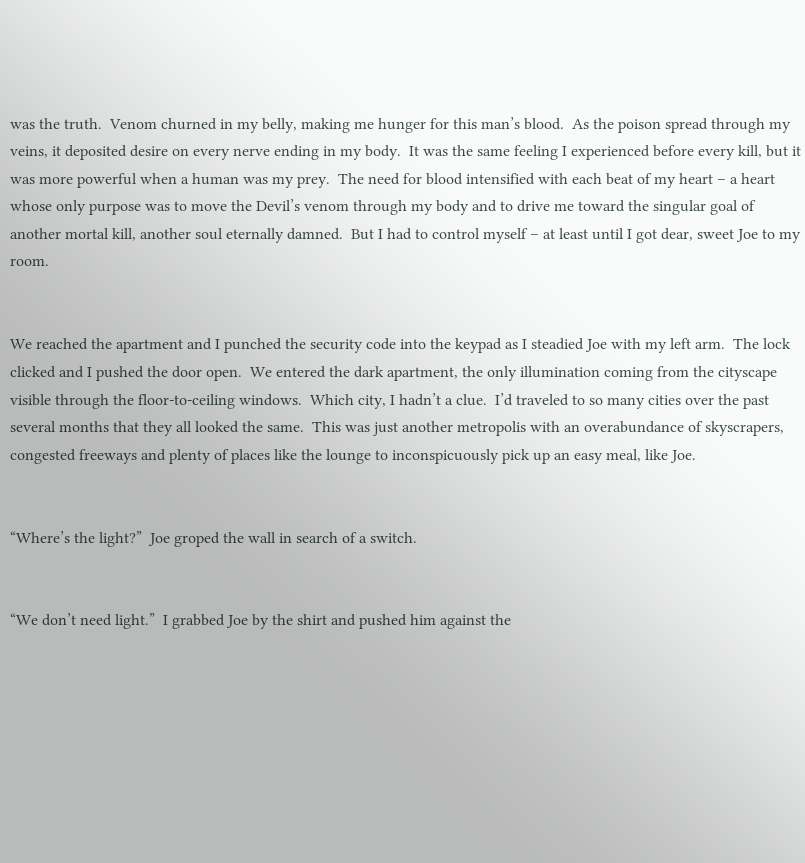was the truth.  Venom churned in my belly, making me hunger for this man’s blood.  As the poison spread through my veins, it deposited desire on every nerve ending in my body.  It was the same feeling I experienced before every kill, but it was more powerful when a human was my prey.  The need for blood intensified with each beat of my heart – a heart whose only purpose was to move the Devil’s venom through my body and to drive me toward the singular goal of another mortal kill, another soul eternally damned.  But I had to control myself – at least until I got dear, sweet Joe to my room.


We reached the apartment and I punched the security code into the keypad as I steadied Joe with my left arm.  The lock clicked and I pushed the door open.  We entered the dark apartment, the only illumination coming from the cityscape visible through the floor-to-ceiling windows.  Which city, I hadn’t a clue.  I’d traveled to so many cities over the past several months that they all looked the same.  This was just another metropolis with an overabundance of skyscrapers, congested freeways and plenty of places like the lounge to inconspicuously pick up an easy meal, like Joe.


“Where’s the light?”  Joe groped the wall in search of a switch.


“We don’t need light.”  I grabbed Joe by the shirt and pushed him against the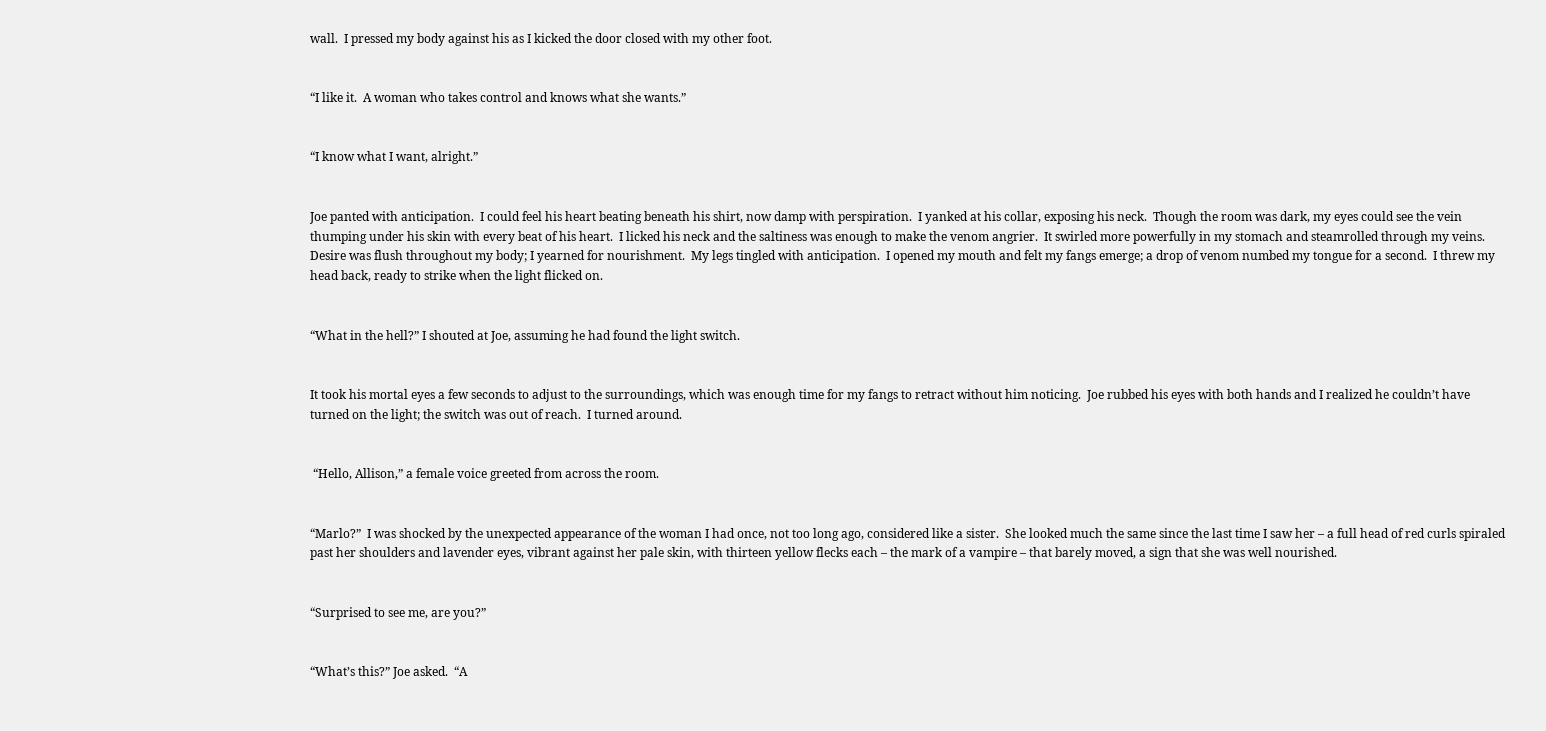wall.  I pressed my body against his as I kicked the door closed with my other foot.


“I like it.  A woman who takes control and knows what she wants.”


“I know what I want, alright.”


Joe panted with anticipation.  I could feel his heart beating beneath his shirt, now damp with perspiration.  I yanked at his collar, exposing his neck.  Though the room was dark, my eyes could see the vein thumping under his skin with every beat of his heart.  I licked his neck and the saltiness was enough to make the venom angrier.  It swirled more powerfully in my stomach and steamrolled through my veins.  Desire was flush throughout my body; I yearned for nourishment.  My legs tingled with anticipation.  I opened my mouth and felt my fangs emerge; a drop of venom numbed my tongue for a second.  I threw my head back, ready to strike when the light flicked on.


“What in the hell?” I shouted at Joe, assuming he had found the light switch.


It took his mortal eyes a few seconds to adjust to the surroundings, which was enough time for my fangs to retract without him noticing.  Joe rubbed his eyes with both hands and I realized he couldn’t have turned on the light; the switch was out of reach.  I turned around.


 “Hello, Allison,” a female voice greeted from across the room.


“Marlo?”  I was shocked by the unexpected appearance of the woman I had once, not too long ago, considered like a sister.  She looked much the same since the last time I saw her – a full head of red curls spiraled past her shoulders and lavender eyes, vibrant against her pale skin, with thirteen yellow flecks each – the mark of a vampire – that barely moved, a sign that she was well nourished.


“Surprised to see me, are you?”


“What’s this?” Joe asked.  “A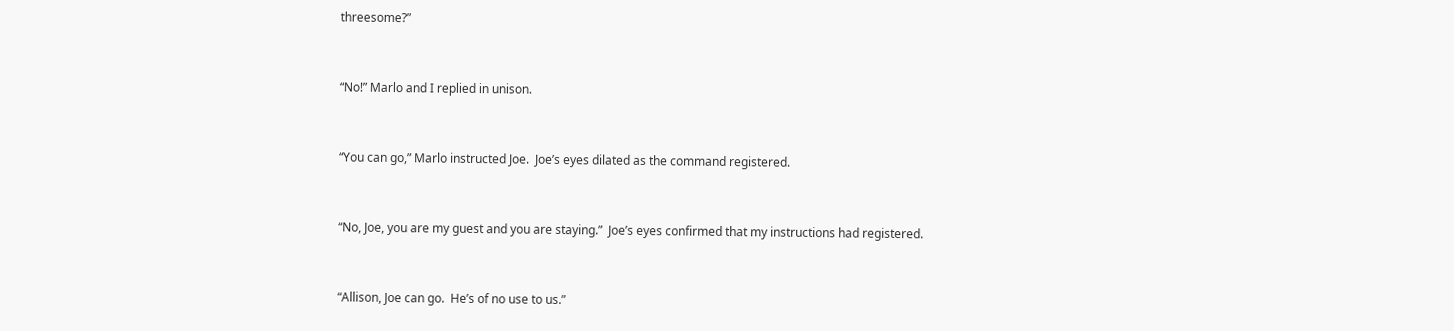threesome?”


“No!” Marlo and I replied in unison.


“You can go,” Marlo instructed Joe.  Joe’s eyes dilated as the command registered.


“No, Joe, you are my guest and you are staying.”  Joe’s eyes confirmed that my instructions had registered.


“Allison, Joe can go.  He’s of no use to us.”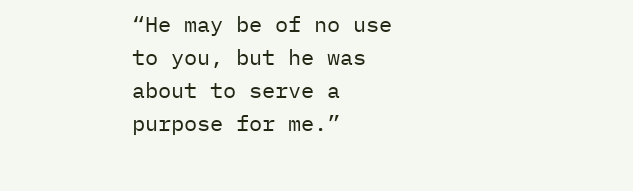“He may be of no use to you, but he was about to serve a purpose for me.”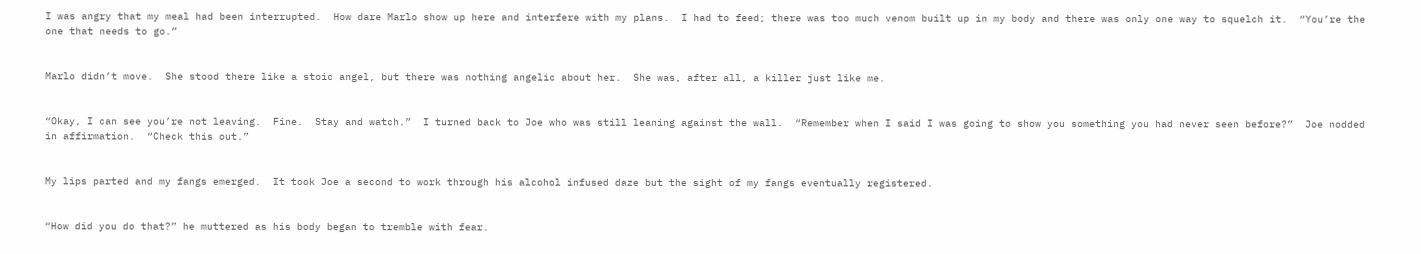I was angry that my meal had been interrupted.  How dare Marlo show up here and interfere with my plans.  I had to feed; there was too much venom built up in my body and there was only one way to squelch it.  “You’re the one that needs to go.”


Marlo didn’t move.  She stood there like a stoic angel, but there was nothing angelic about her.  She was, after all, a killer just like me.


“Okay, I can see you’re not leaving.  Fine.  Stay and watch.”  I turned back to Joe who was still leaning against the wall.  “Remember when I said I was going to show you something you had never seen before?”  Joe nodded in affirmation.  “Check this out.”


My lips parted and my fangs emerged.  It took Joe a second to work through his alcohol infused daze but the sight of my fangs eventually registered.


“How did you do that?” he muttered as his body began to tremble with fear.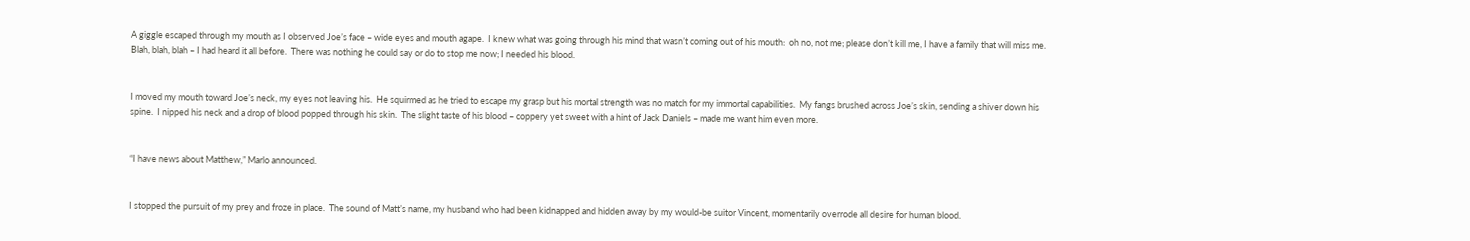A giggle escaped through my mouth as I observed Joe’s face – wide eyes and mouth agape.  I knew what was going through his mind that wasn’t coming out of his mouth:  oh no, not me; please don’t kill me, I have a family that will miss me.  Blah, blah, blah – I had heard it all before.  There was nothing he could say or do to stop me now; I needed his blood.


I moved my mouth toward Joe’s neck, my eyes not leaving his.  He squirmed as he tried to escape my grasp but his mortal strength was no match for my immortal capabilities.  My fangs brushed across Joe’s skin, sending a shiver down his spine.  I nipped his neck and a drop of blood popped through his skin.  The slight taste of his blood – coppery yet sweet with a hint of Jack Daniels – made me want him even more.


“I have news about Matthew,” Marlo announced.


I stopped the pursuit of my prey and froze in place.  The sound of Matt’s name, my husband who had been kidnapped and hidden away by my would-be suitor Vincent, momentarily overrode all desire for human blood.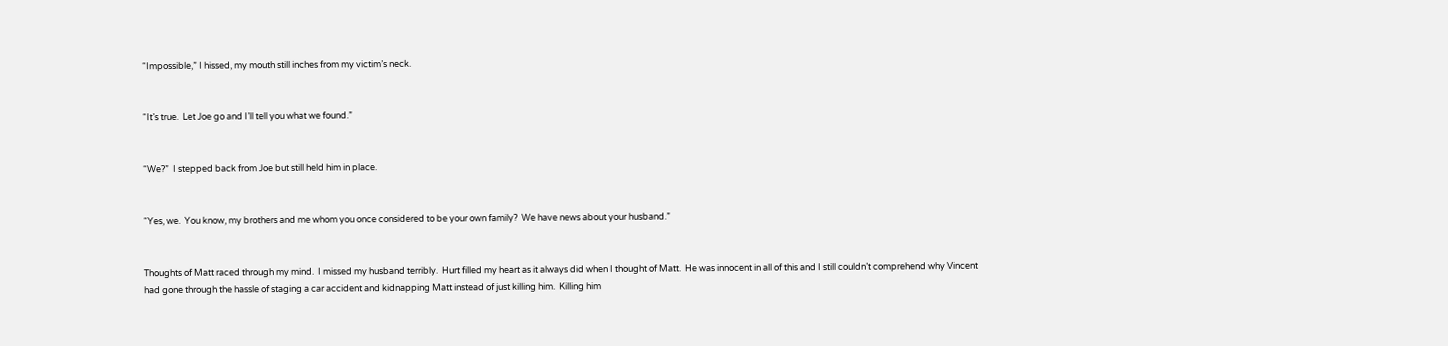“Impossible,” I hissed, my mouth still inches from my victim’s neck.


“It’s true.  Let Joe go and I’ll tell you what we found.”


“We?”  I stepped back from Joe but still held him in place.


“Yes, we.  You know, my brothers and me whom you once considered to be your own family?  We have news about your husband.”


Thoughts of Matt raced through my mind.  I missed my husband terribly.  Hurt filled my heart as it always did when I thought of Matt.  He was innocent in all of this and I still couldn’t comprehend why Vincent had gone through the hassle of staging a car accident and kidnapping Matt instead of just killing him.  Killing him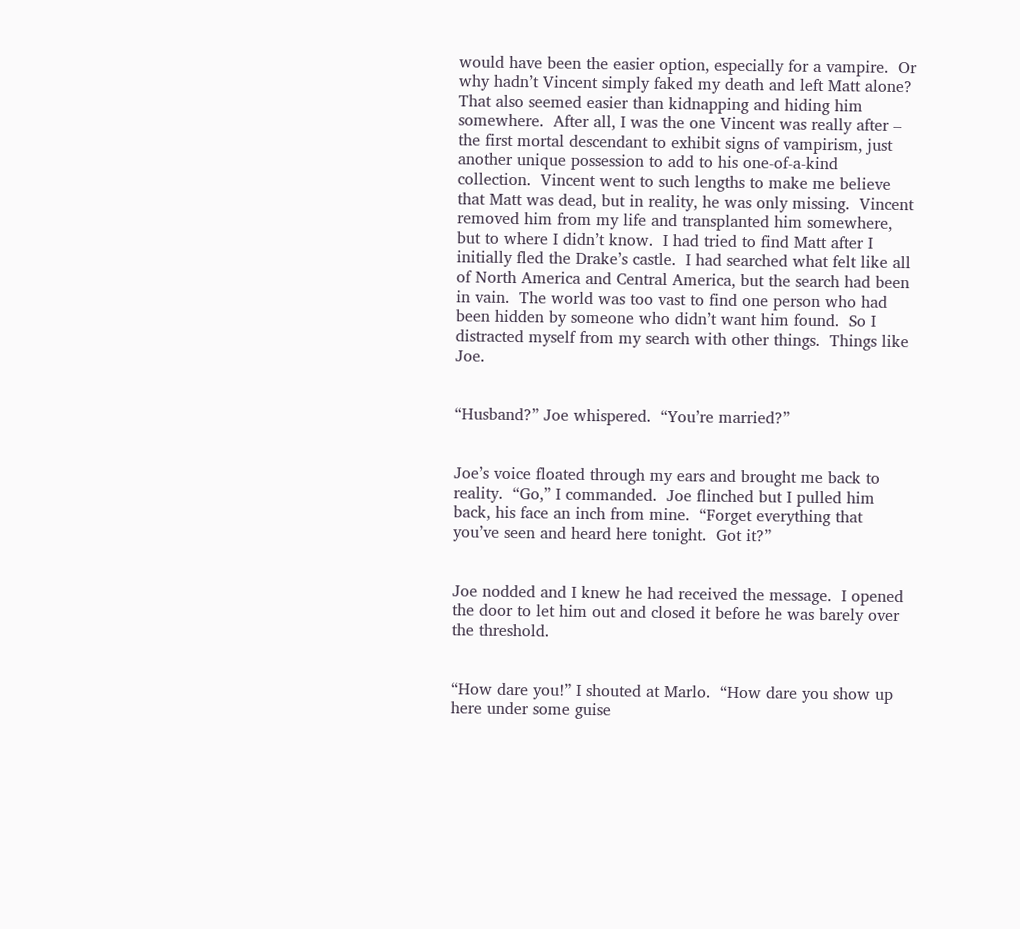would have been the easier option, especially for a vampire.  Or why hadn’t Vincent simply faked my death and left Matt alone?  That also seemed easier than kidnapping and hiding him somewhere.  After all, I was the one Vincent was really after – the first mortal descendant to exhibit signs of vampirism, just another unique possession to add to his one-of-a-kind collection.  Vincent went to such lengths to make me believe that Matt was dead, but in reality, he was only missing.  Vincent removed him from my life and transplanted him somewhere, but to where I didn’t know.  I had tried to find Matt after I initially fled the Drake’s castle.  I had searched what felt like all of North America and Central America, but the search had been in vain.  The world was too vast to find one person who had been hidden by someone who didn’t want him found.  So I distracted myself from my search with other things.  Things like Joe.


“Husband?” Joe whispered.  “You’re married?”


Joe’s voice floated through my ears and brought me back to reality.  “Go,” I commanded.  Joe flinched but I pulled him back, his face an inch from mine.  “Forget everything that you’ve seen and heard here tonight.  Got it?”


Joe nodded and I knew he had received the message.  I opened the door to let him out and closed it before he was barely over the threshold.


“How dare you!” I shouted at Marlo.  “How dare you show up here under some guise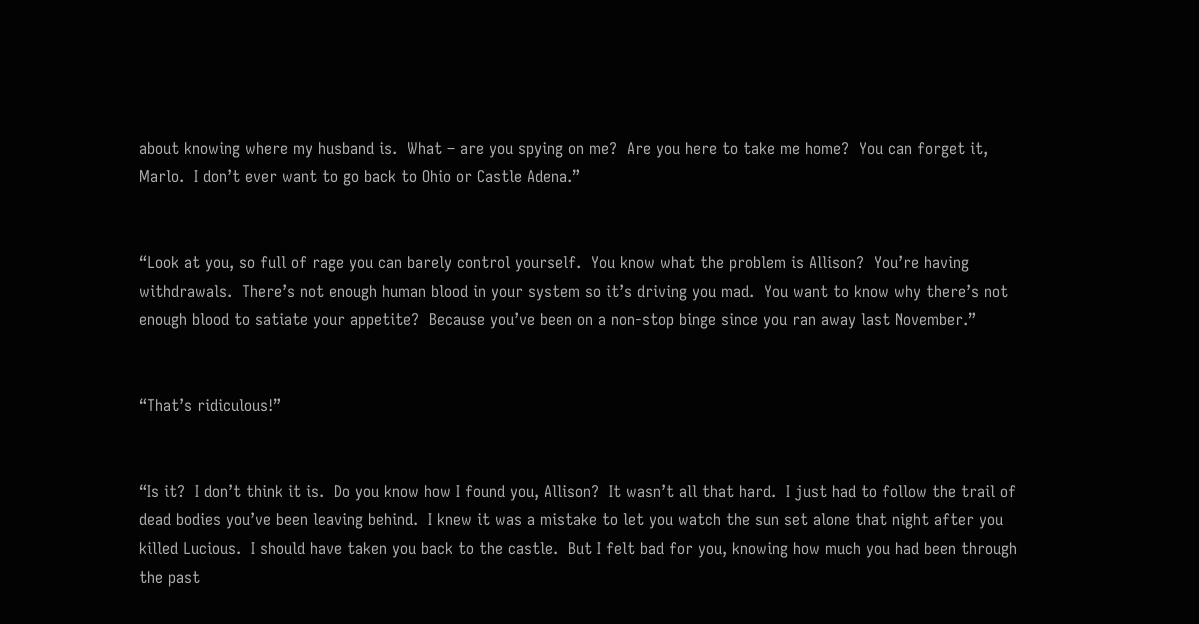about knowing where my husband is.  What – are you spying on me?  Are you here to take me home?  You can forget it, Marlo.  I don’t ever want to go back to Ohio or Castle Adena.”


“Look at you, so full of rage you can barely control yourself.  You know what the problem is Allison?  You’re having withdrawals.  There’s not enough human blood in your system so it’s driving you mad.  You want to know why there’s not enough blood to satiate your appetite?  Because you’ve been on a non-stop binge since you ran away last November.”


“That’s ridiculous!”


“Is it?  I don’t think it is.  Do you know how I found you, Allison?  It wasn’t all that hard.  I just had to follow the trail of dead bodies you’ve been leaving behind.  I knew it was a mistake to let you watch the sun set alone that night after you killed Lucious.  I should have taken you back to the castle.  But I felt bad for you, knowing how much you had been through the past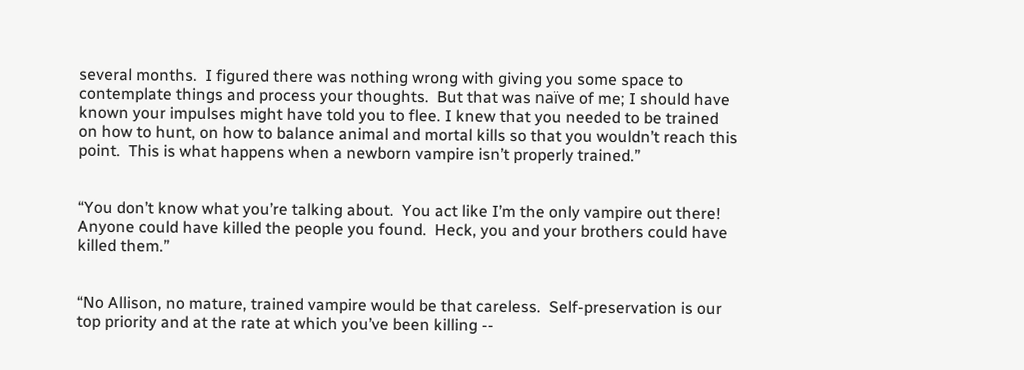several months.  I figured there was nothing wrong with giving you some space to contemplate things and process your thoughts.  But that was naïve of me; I should have known your impulses might have told you to flee. I knew that you needed to be trained on how to hunt, on how to balance animal and mortal kills so that you wouldn’t reach this point.  This is what happens when a newborn vampire isn’t properly trained.”


“You don’t know what you’re talking about.  You act like I’m the only vampire out there!  Anyone could have killed the people you found.  Heck, you and your brothers could have killed them.”


“No Allison, no mature, trained vampire would be that careless.  Self-preservation is our top priority and at the rate at which you’ve been killing --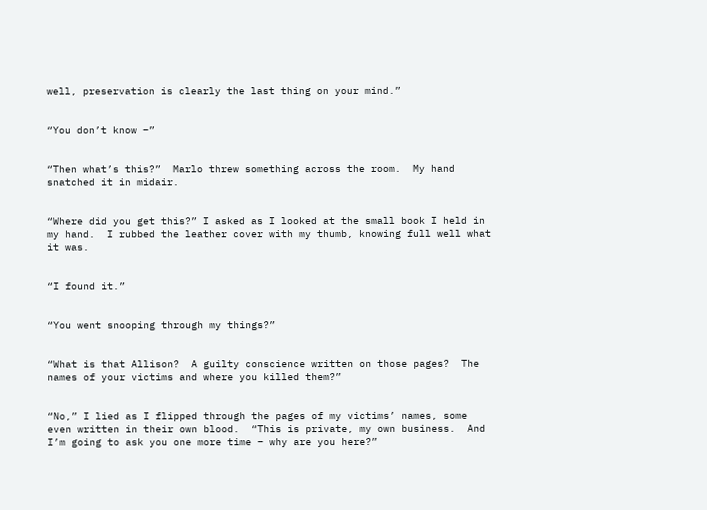well, preservation is clearly the last thing on your mind.”


“You don’t know –”


“Then what’s this?”  Marlo threw something across the room.  My hand snatched it in midair.


“Where did you get this?” I asked as I looked at the small book I held in my hand.  I rubbed the leather cover with my thumb, knowing full well what it was.


“I found it.”


“You went snooping through my things?”


“What is that Allison?  A guilty conscience written on those pages?  The names of your victims and where you killed them?”


“No,” I lied as I flipped through the pages of my victims’ names, some even written in their own blood.  “This is private, my own business.  And I’m going to ask you one more time – why are you here?”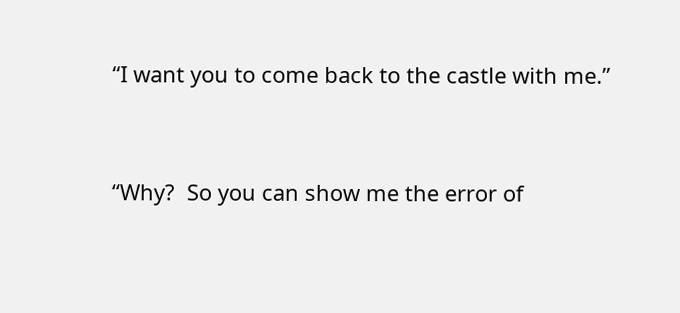“I want you to come back to the castle with me.”


“Why?  So you can show me the error of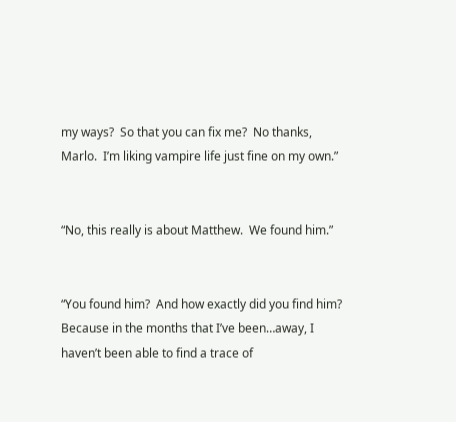my ways?  So that you can fix me?  No thanks, Marlo.  I’m liking vampire life just fine on my own.”


“No, this really is about Matthew.  We found him.”


“You found him?  And how exactly did you find him?  Because in the months that I’ve been…away, I haven’t been able to find a trace of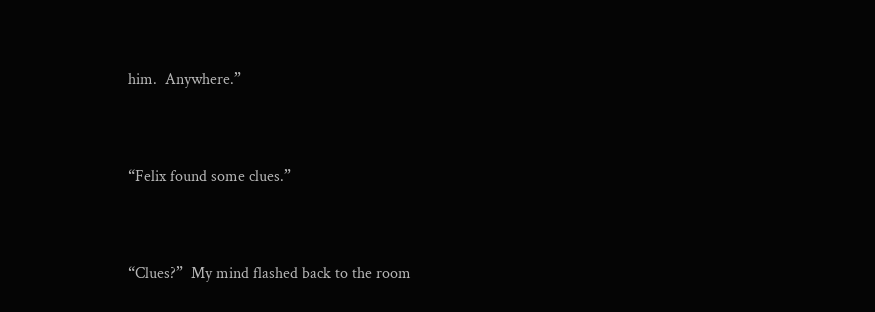him.  Anywhere.”


“Felix found some clues.”


“Clues?”  My mind flashed back to the room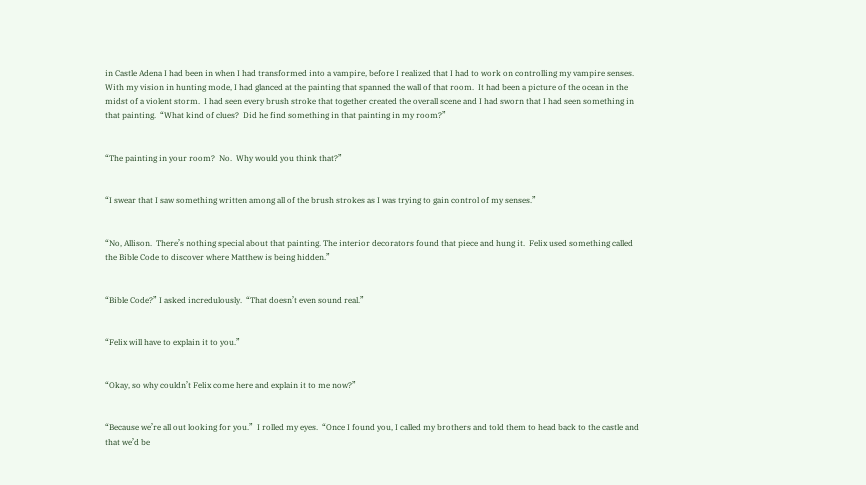in Castle Adena I had been in when I had transformed into a vampire, before I realized that I had to work on controlling my vampire senses.  With my vision in hunting mode, I had glanced at the painting that spanned the wall of that room.  It had been a picture of the ocean in the midst of a violent storm.  I had seen every brush stroke that together created the overall scene and I had sworn that I had seen something in that painting.  “What kind of clues?  Did he find something in that painting in my room?”


“The painting in your room?  No.  Why would you think that?”


“I swear that I saw something written among all of the brush strokes as I was trying to gain control of my senses.”


“No, Allison.  There’s nothing special about that painting. The interior decorators found that piece and hung it.  Felix used something called the Bible Code to discover where Matthew is being hidden.”


“Bible Code?” I asked incredulously.  “That doesn’t even sound real.”


“Felix will have to explain it to you.”


“Okay, so why couldn’t Felix come here and explain it to me now?”


“Because we’re all out looking for you.”  I rolled my eyes.  “Once I found you, I called my brothers and told them to head back to the castle and that we’d be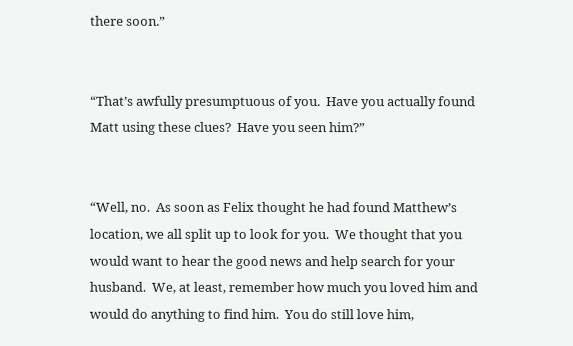there soon.”


“That’s awfully presumptuous of you.  Have you actually found Matt using these clues?  Have you seen him?”


“Well, no.  As soon as Felix thought he had found Matthew’s location, we all split up to look for you.  We thought that you would want to hear the good news and help search for your husband.  We, at least, remember how much you loved him and would do anything to find him.  You do still love him,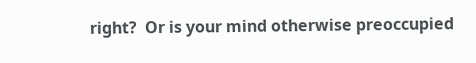right?  Or is your mind otherwise preoccupied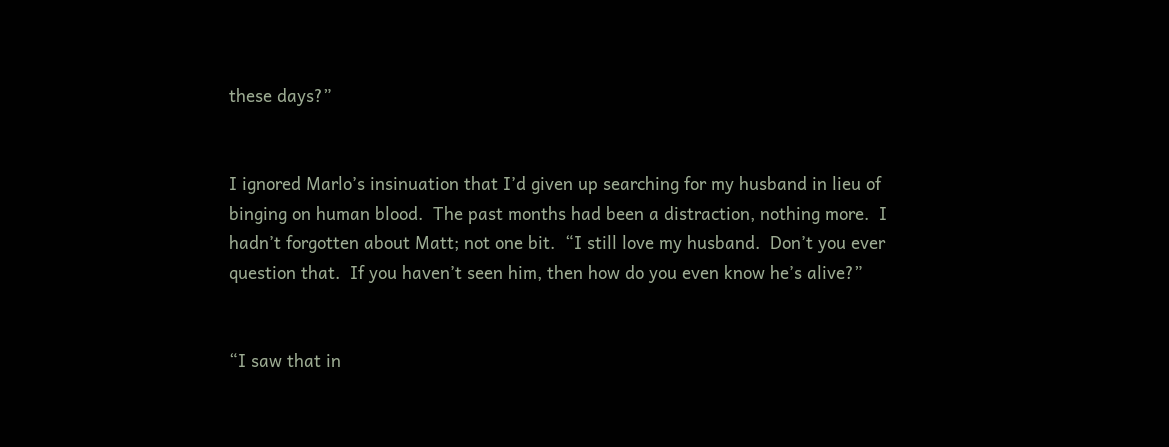these days?”


I ignored Marlo’s insinuation that I’d given up searching for my husband in lieu of binging on human blood.  The past months had been a distraction, nothing more.  I hadn’t forgotten about Matt; not one bit.  “I still love my husband.  Don’t you ever question that.  If you haven’t seen him, then how do you even know he’s alive?”


“I saw that in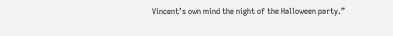Vincent’s own mind the night of the Halloween party.”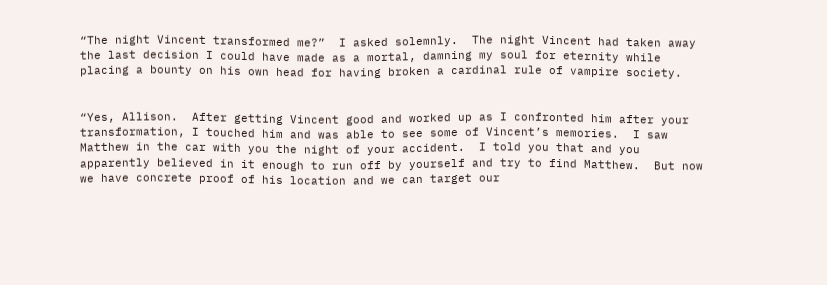“The night Vincent transformed me?”  I asked solemnly.  The night Vincent had taken away the last decision I could have made as a mortal, damning my soul for eternity while placing a bounty on his own head for having broken a cardinal rule of vampire society.


“Yes, Allison.  After getting Vincent good and worked up as I confronted him after your transformation, I touched him and was able to see some of Vincent’s memories.  I saw Matthew in the car with you the night of your accident.  I told you that and you apparently believed in it enough to run off by yourself and try to find Matthew.  But now we have concrete proof of his location and we can target our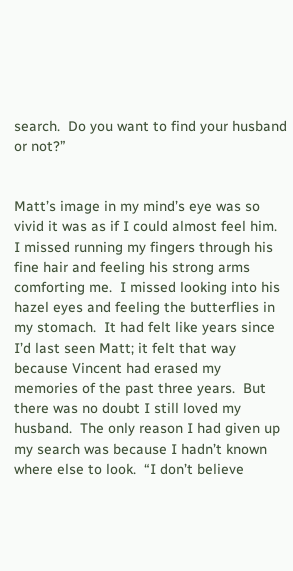search.  Do you want to find your husband or not?”


Matt’s image in my mind’s eye was so vivid it was as if I could almost feel him.  I missed running my fingers through his fine hair and feeling his strong arms comforting me.  I missed looking into his hazel eyes and feeling the butterflies in my stomach.  It had felt like years since I’d last seen Matt; it felt that way because Vincent had erased my memories of the past three years.  But there was no doubt I still loved my husband.  The only reason I had given up my search was because I hadn’t known where else to look.  “I don’t believe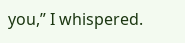you,” I whispered.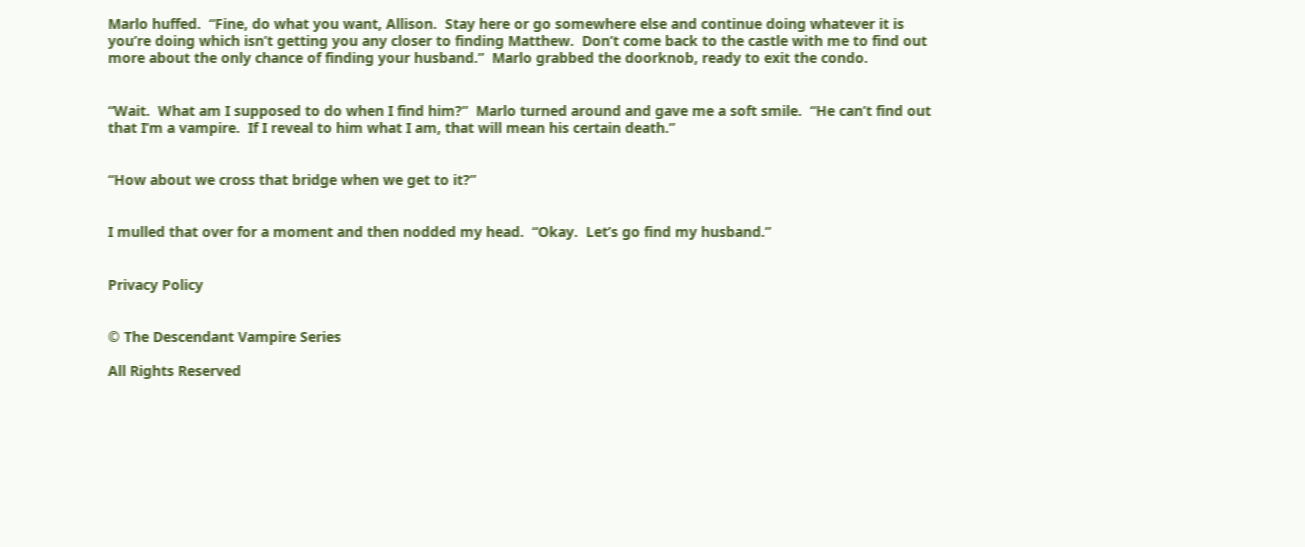Marlo huffed.  “Fine, do what you want, Allison.  Stay here or go somewhere else and continue doing whatever it is you’re doing which isn’t getting you any closer to finding Matthew.  Don’t come back to the castle with me to find out more about the only chance of finding your husband.”  Marlo grabbed the doorknob, ready to exit the condo.


“Wait.  What am I supposed to do when I find him?”  Marlo turned around and gave me a soft smile.  “He can’t find out that I’m a vampire.  If I reveal to him what I am, that will mean his certain death.”


“How about we cross that bridge when we get to it?”


I mulled that over for a moment and then nodded my head.  “Okay.  Let’s go find my husband.”


Privacy Policy


© The Descendant Vampire Series

All Rights Reserved